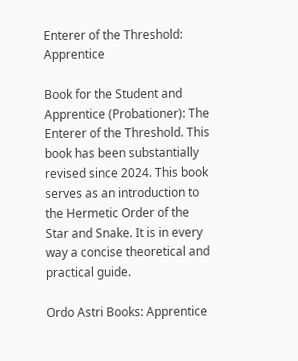Enterer of the Threshold: Apprentice

Book for the Student and Apprentice (Probationer): The Enterer of the Threshold. This book has been substantially revised since 2024. This book serves as an introduction to the Hermetic Order of the Star and Snake. It is in every way a concise theoretical and practical guide.

Ordo Astri Books: Apprentice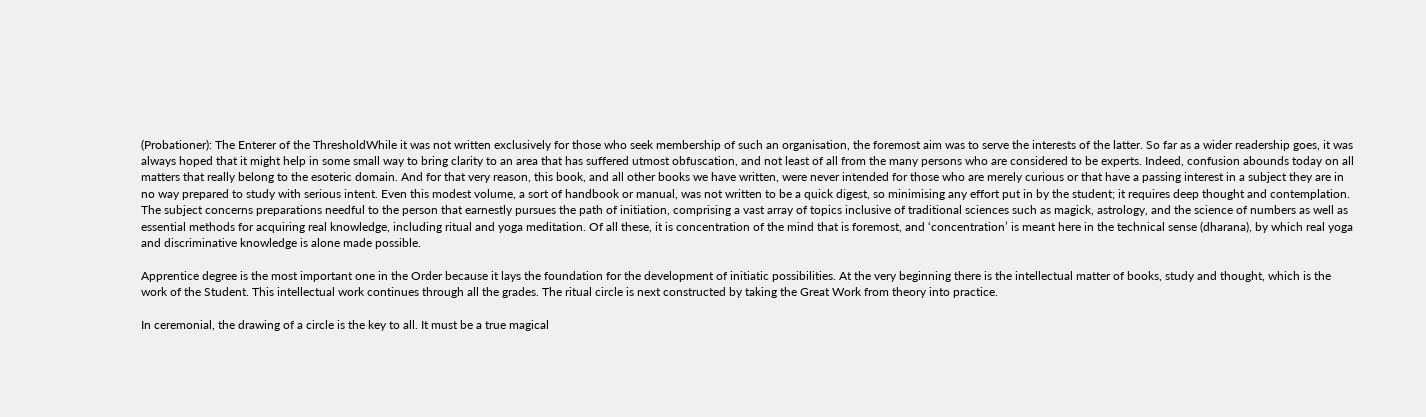(Probationer): The Enterer of the ThresholdWhile it was not written exclusively for those who seek membership of such an organisation, the foremost aim was to serve the interests of the latter. So far as a wider readership goes, it was always hoped that it might help in some small way to bring clarity to an area that has suffered utmost obfuscation, and not least of all from the many persons who are considered to be experts. Indeed, confusion abounds today on all matters that really belong to the esoteric domain. And for that very reason, this book, and all other books we have written, were never intended for those who are merely curious or that have a passing interest in a subject they are in no way prepared to study with serious intent. Even this modest volume, a sort of handbook or manual, was not written to be a quick digest, so minimising any effort put in by the student; it requires deep thought and contemplation. The subject concerns preparations needful to the person that earnestly pursues the path of initiation, comprising a vast array of topics inclusive of traditional sciences such as magick, astrology, and the science of numbers as well as essential methods for acquiring real knowledge, including ritual and yoga meditation. Of all these, it is concentration of the mind that is foremost, and ‘concentration’ is meant here in the technical sense (dharana), by which real yoga and discriminative knowledge is alone made possible.

Apprentice degree is the most important one in the Order because it lays the foundation for the development of initiatic possibilities. At the very beginning there is the intellectual matter of books, study and thought, which is the work of the Student. This intellectual work continues through all the grades. The ritual circle is next constructed by taking the Great Work from theory into practice.

In ceremonial, the drawing of a circle is the key to all. It must be a true magical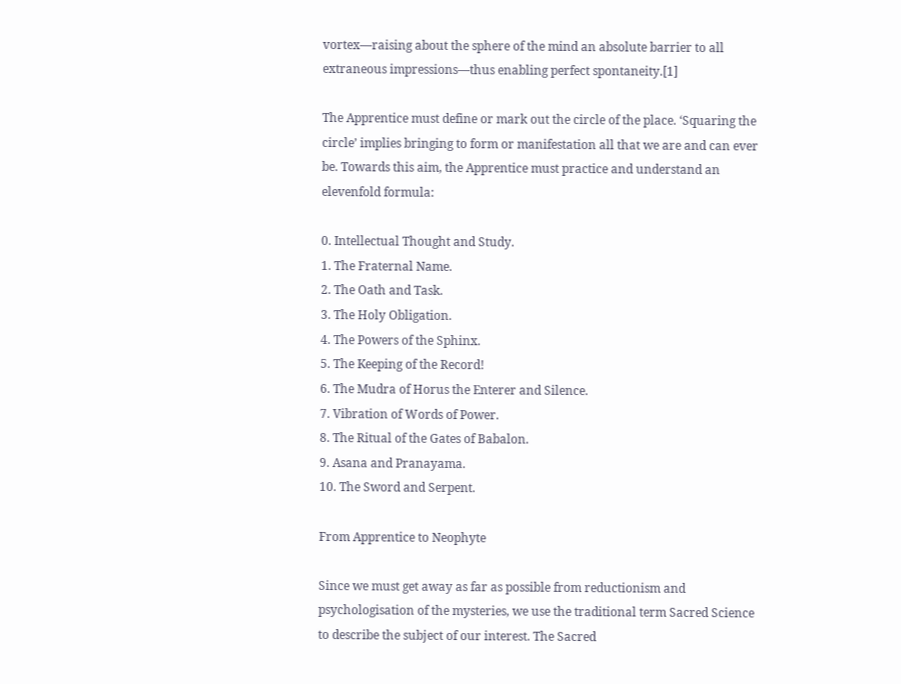vortex—raising about the sphere of the mind an absolute barrier to all extraneous impressions—thus enabling perfect spontaneity.[1]

The Apprentice must define or mark out the circle of the place. ‘Squaring the circle’ implies bringing to form or manifestation all that we are and can ever be. Towards this aim, the Apprentice must practice and understand an elevenfold formula:

0. Intellectual Thought and Study.
1. The Fraternal Name.
2. The Oath and Task.
3. The Holy Obligation.
4. The Powers of the Sphinx.
5. The Keeping of the Record!
6. The Mudra of Horus the Enterer and Silence.
7. Vibration of Words of Power.
8. The Ritual of the Gates of Babalon.
9. Asana and Pranayama.
10. The Sword and Serpent.

From Apprentice to Neophyte

Since we must get away as far as possible from reductionism and psychologisation of the mysteries, we use the traditional term Sacred Science to describe the subject of our interest. The Sacred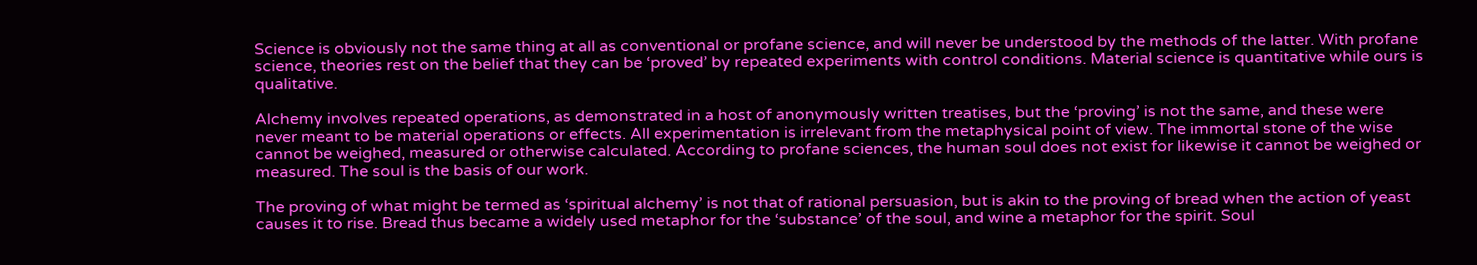Science is obviously not the same thing at all as conventional or profane science, and will never be understood by the methods of the latter. With profane science, theories rest on the belief that they can be ‘proved’ by repeated experiments with control conditions. Material science is quantitative while ours is qualitative.

Alchemy involves repeated operations, as demonstrated in a host of anonymously written treatises, but the ‘proving’ is not the same, and these were never meant to be material operations or effects. All experimentation is irrelevant from the metaphysical point of view. The immortal stone of the wise cannot be weighed, measured or otherwise calculated. According to profane sciences, the human soul does not exist for likewise it cannot be weighed or measured. The soul is the basis of our work.

The proving of what might be termed as ‘spiritual alchemy’ is not that of rational persuasion, but is akin to the proving of bread when the action of yeast causes it to rise. Bread thus became a widely used metaphor for the ‘substance’ of the soul, and wine a metaphor for the spirit. Soul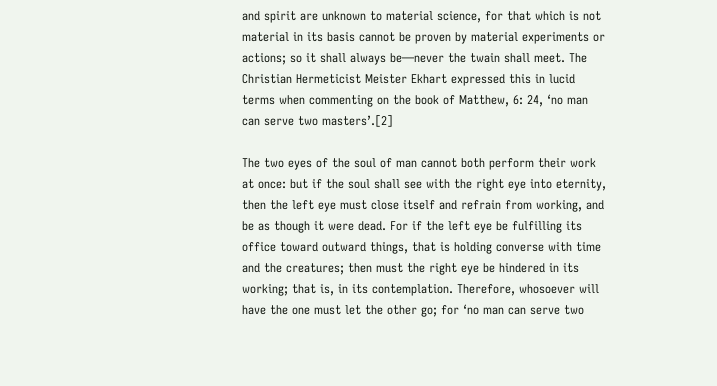and spirit are unknown to material science, for that which is not material in its basis cannot be proven by material experiments or actions; so it shall always be—never the twain shall meet. The Christian Hermeticist Meister Ekhart expressed this in lucid terms when commenting on the book of Matthew, 6: 24, ‘no man can serve two masters’.[2]

The two eyes of the soul of man cannot both perform their work at once: but if the soul shall see with the right eye into eternity, then the left eye must close itself and refrain from working, and be as though it were dead. For if the left eye be fulfilling its office toward outward things, that is holding converse with time and the creatures; then must the right eye be hindered in its working; that is, in its contemplation. Therefore, whosoever will have the one must let the other go; for ‘no man can serve two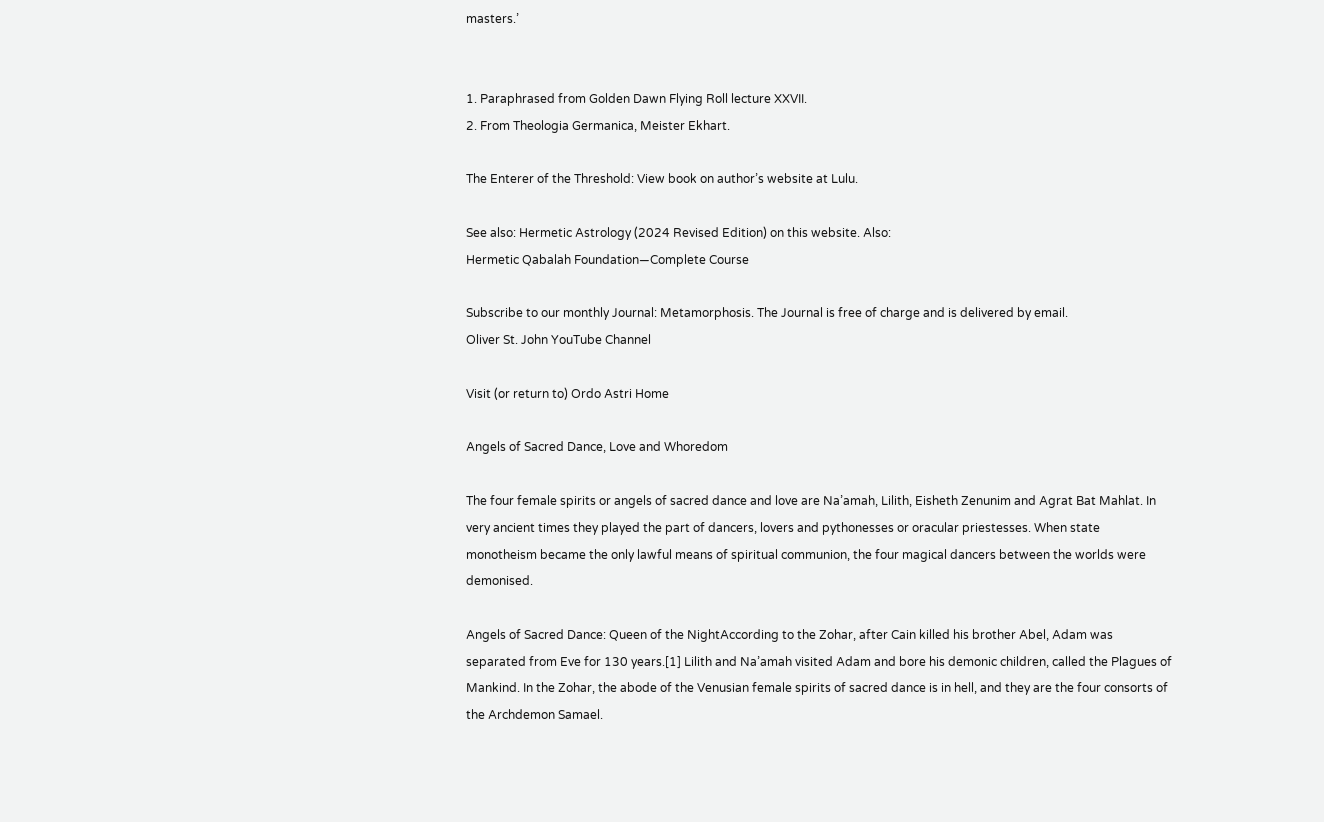masters.’


1. Paraphrased from Golden Dawn Flying Roll lecture XXVII.
2. From Theologia Germanica, Meister Ekhart.

The Enterer of the Threshold: View book on author’s website at Lulu.

See also: Hermetic Astrology (2024 Revised Edition) on this website. Also:
Hermetic Qabalah Foundation—Complete Course

Subscribe to our monthly Journal: Metamorphosis. The Journal is free of charge and is delivered by email.
Oliver St. John YouTube Channel

Visit (or return to) Ordo Astri Home

Angels of Sacred Dance, Love and Whoredom

The four female spirits or angels of sacred dance and love are Na’amah, Lilith, Eisheth Zenunim and Agrat Bat Mahlat. In very ancient times they played the part of dancers, lovers and pythonesses or oracular priestesses. When state monotheism became the only lawful means of spiritual communion, the four magical dancers between the worlds were demonised.

Angels of Sacred Dance: Queen of the NightAccording to the Zohar, after Cain killed his brother Abel, Adam was separated from Eve for 130 years.[1] Lilith and Na’amah visited Adam and bore his demonic children, called the Plagues of Mankind. In the Zohar, the abode of the Venusian female spirits of sacred dance is in hell, and they are the four consorts of the Archdemon Samael.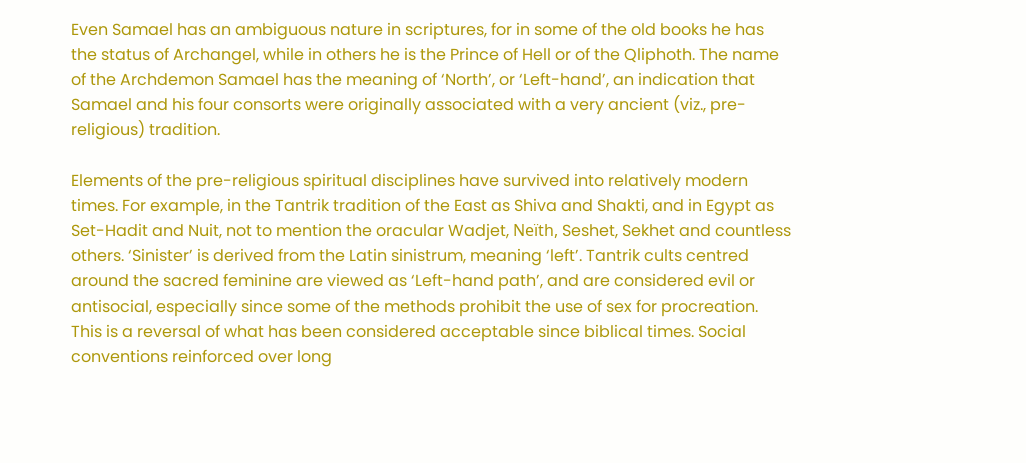Even Samael has an ambiguous nature in scriptures, for in some of the old books he has the status of Archangel, while in others he is the Prince of Hell or of the Qliphoth. The name of the Archdemon Samael has the meaning of ‘North’, or ‘Left-hand’, an indication that Samael and his four consorts were originally associated with a very ancient (viz., pre-religious) tradition.

Elements of the pre-religious spiritual disciplines have survived into relatively modern times. For example, in the Tantrik tradition of the East as Shiva and Shakti, and in Egypt as Set-Hadit and Nuit, not to mention the oracular Wadjet, Neïth, Seshet, Sekhet and countless others. ‘Sinister’ is derived from the Latin sinistrum, meaning ‘left’. Tantrik cults centred around the sacred feminine are viewed as ‘Left-hand path’, and are considered evil or antisocial, especially since some of the methods prohibit the use of sex for procreation. This is a reversal of what has been considered acceptable since biblical times. Social conventions reinforced over long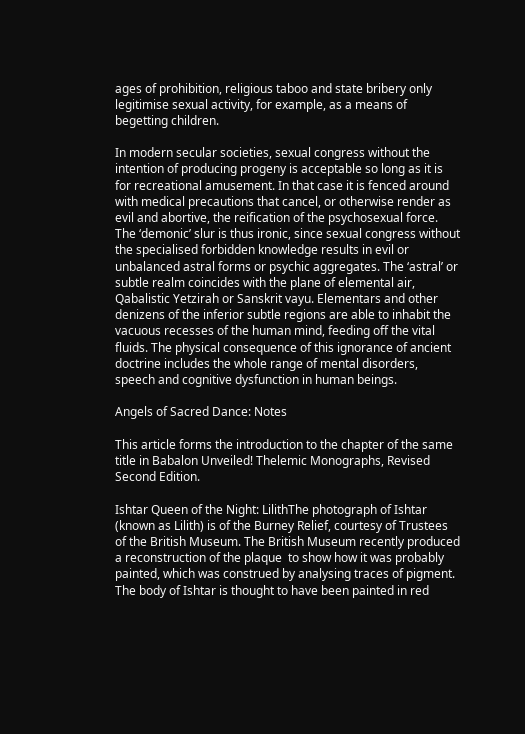ages of prohibition, religious taboo and state bribery only legitimise sexual activity, for example, as a means of begetting children.

In modern secular societies, sexual congress without the intention of producing progeny is acceptable so long as it is for recreational amusement. In that case it is fenced around with medical precautions that cancel, or otherwise render as evil and abortive, the reification of the psychosexual force. The ‘demonic’ slur is thus ironic, since sexual congress without the specialised forbidden knowledge results in evil or unbalanced astral forms or psychic aggregates. The ‘astral’ or subtle realm coincides with the plane of elemental air, Qabalistic Yetzirah or Sanskrit vayu. Elementars and other denizens of the inferior subtle regions are able to inhabit the vacuous recesses of the human mind, feeding off the vital fluids. The physical consequence of this ignorance of ancient doctrine includes the whole range of mental disorders, speech and cognitive dysfunction in human beings.

Angels of Sacred Dance: Notes

This article forms the introduction to the chapter of the same title in Babalon Unveiled! Thelemic Monographs, Revised Second Edition.

Ishtar Queen of the Night: LilithThe photograph of Ishtar (known as Lilith) is of the Burney Relief, courtesy of Trustees of the British Museum. The British Museum recently produced a reconstruction of the plaque  to show how it was probably painted, which was construed by analysing traces of pigment. The body of Ishtar is thought to have been painted in red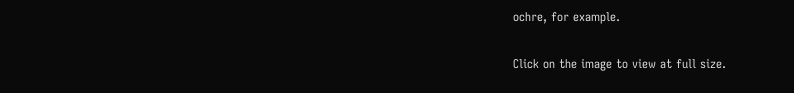ochre, for example.

Click on the image to view at full size.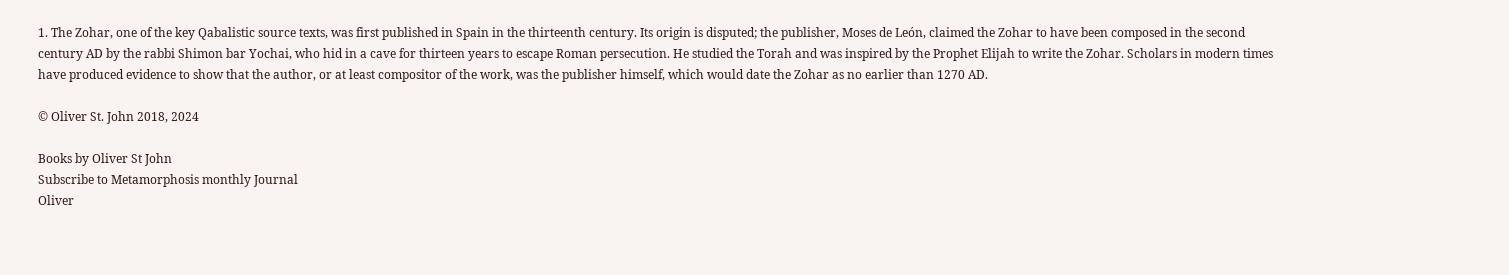1. The Zohar, one of the key Qabalistic source texts, was first published in Spain in the thirteenth century. Its origin is disputed; the publisher, Moses de León, claimed the Zohar to have been composed in the second century AD by the rabbi Shimon bar Yochai, who hid in a cave for thirteen years to escape Roman persecution. He studied the Torah and was inspired by the Prophet Elijah to write the Zohar. Scholars in modern times have produced evidence to show that the author, or at least compositor of the work, was the publisher himself, which would date the Zohar as no earlier than 1270 AD.

© Oliver St. John 2018, 2024

Books by Oliver St John
Subscribe to Metamorphosis monthly Journal
Oliver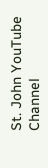St. John YouTube Channel